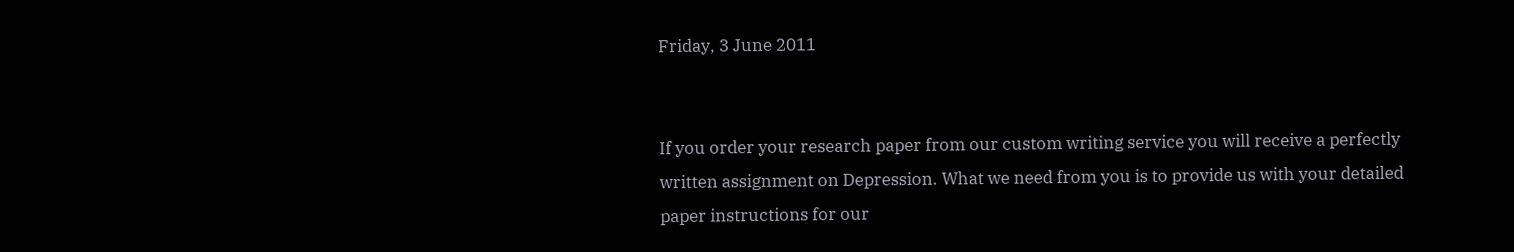Friday, 3 June 2011


If you order your research paper from our custom writing service you will receive a perfectly written assignment on Depression. What we need from you is to provide us with your detailed paper instructions for our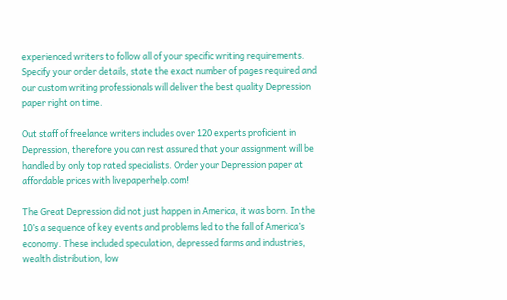experienced writers to follow all of your specific writing requirements. Specify your order details, state the exact number of pages required and our custom writing professionals will deliver the best quality Depression paper right on time.

Out staff of freelance writers includes over 120 experts proficient in Depression, therefore you can rest assured that your assignment will be handled by only top rated specialists. Order your Depression paper at affordable prices with livepaperhelp.com!

The Great Depression did not just happen in America, it was born. In the 10’s a sequence of key events and problems led to the fall of America’s economy. These included speculation, depressed farms and industries, wealth distribution, low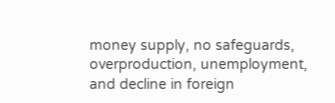money supply, no safeguards, overproduction, unemployment, and decline in foreign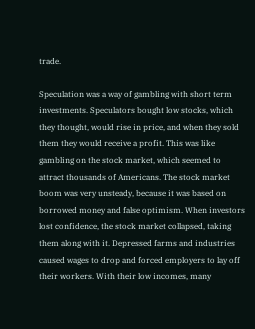trade.

Speculation was a way of gambling with short term investments. Speculators bought low stocks, which they thought, would rise in price, and when they sold them they would receive a profit. This was like gambling on the stock market, which seemed to attract thousands of Americans. The stock market boom was very unsteady, because it was based on borrowed money and false optimism. When investors lost confidence, the stock market collapsed, taking them along with it. Depressed farms and industries caused wages to drop and forced employers to lay off their workers. With their low incomes, many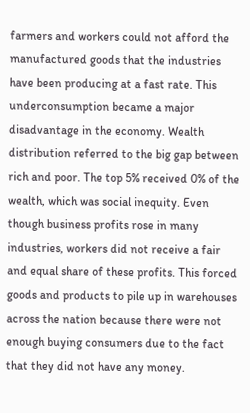farmers and workers could not afford the manufactured goods that the industries have been producing at a fast rate. This underconsumption became a major disadvantage in the economy. Wealth distribution referred to the big gap between rich and poor. The top 5% received 0% of the wealth, which was social inequity. Even though business profits rose in many industries, workers did not receive a fair and equal share of these profits. This forced goods and products to pile up in warehouses across the nation because there were not enough buying consumers due to the fact that they did not have any money.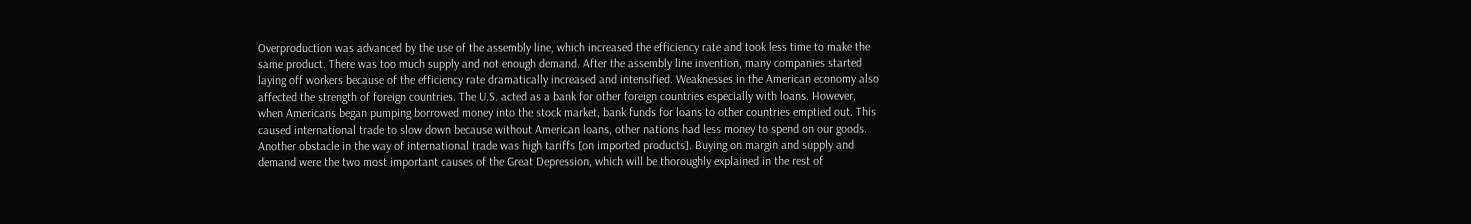Overproduction was advanced by the use of the assembly line, which increased the efficiency rate and took less time to make the same product. There was too much supply and not enough demand. After the assembly line invention, many companies started laying off workers because of the efficiency rate dramatically increased and intensified. Weaknesses in the American economy also affected the strength of foreign countries. The U.S. acted as a bank for other foreign countries especially with loans. However, when Americans began pumping borrowed money into the stock market, bank funds for loans to other countries emptied out. This caused international trade to slow down because without American loans, other nations had less money to spend on our goods. Another obstacle in the way of international trade was high tariffs [on imported products]. Buying on margin and supply and demand were the two most important causes of the Great Depression, which will be thoroughly explained in the rest of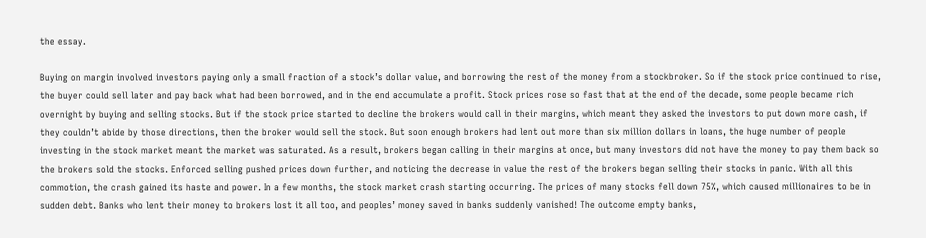the essay.

Buying on margin involved investors paying only a small fraction of a stock’s dollar value, and borrowing the rest of the money from a stockbroker. So if the stock price continued to rise, the buyer could sell later and pay back what had been borrowed, and in the end accumulate a profit. Stock prices rose so fast that at the end of the decade, some people became rich overnight by buying and selling stocks. But if the stock price started to decline the brokers would call in their margins, which meant they asked the investors to put down more cash, if they couldn’t abide by those directions, then the broker would sell the stock. But soon enough brokers had lent out more than six million dollars in loans, the huge number of people investing in the stock market meant the market was saturated. As a result, brokers began calling in their margins at once, but many investors did not have the money to pay them back so the brokers sold the stocks. Enforced selling pushed prices down further, and noticing the decrease in value the rest of the brokers began selling their stocks in panic. With all this commotion, the crash gained its haste and power. In a few months, the stock market crash starting occurring. The prices of many stocks fell down 75%, which caused millionaires to be in sudden debt. Banks who lent their money to brokers lost it all too, and peoples’ money saved in banks suddenly vanished! The outcome empty banks,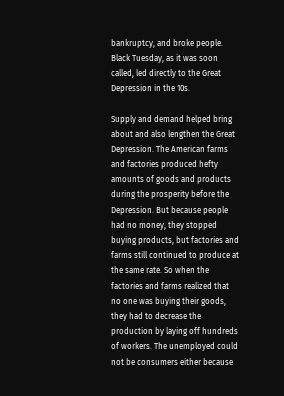bankruptcy, and broke people. Black Tuesday, as it was soon called, led directly to the Great Depression in the 10s.

Supply and demand helped bring about and also lengthen the Great Depression. The American farms and factories produced hefty amounts of goods and products during the prosperity before the Depression. But because people had no money, they stopped buying products, but factories and farms still continued to produce at the same rate. So when the factories and farms realized that no one was buying their goods, they had to decrease the production by laying off hundreds of workers. The unemployed could not be consumers either because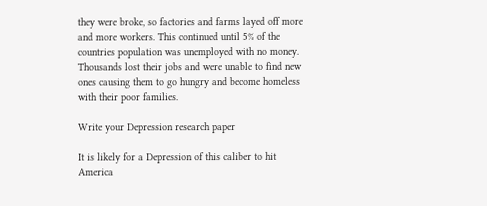they were broke, so factories and farms layed off more and more workers. This continued until 5% of the countries population was unemployed with no money. Thousands lost their jobs and were unable to find new ones causing them to go hungry and become homeless with their poor families.

Write your Depression research paper

It is likely for a Depression of this caliber to hit America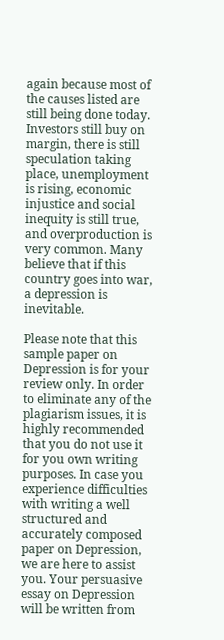again because most of the causes listed are still being done today. Investors still buy on margin, there is still speculation taking place, unemployment is rising, economic injustice and social inequity is still true, and overproduction is very common. Many believe that if this country goes into war, a depression is inevitable.

Please note that this sample paper on Depression is for your review only. In order to eliminate any of the plagiarism issues, it is highly recommended that you do not use it for you own writing purposes. In case you experience difficulties with writing a well structured and accurately composed paper on Depression, we are here to assist you. Your persuasive essay on Depression will be written from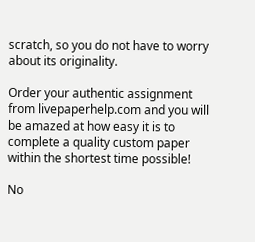scratch, so you do not have to worry about its originality.

Order your authentic assignment from livepaperhelp.com and you will be amazed at how easy it is to complete a quality custom paper within the shortest time possible!

No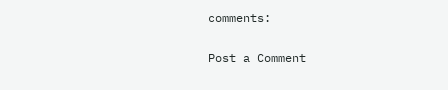comments:

Post a Comment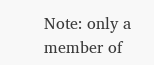Note: only a member of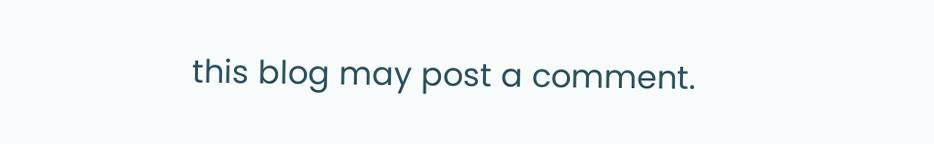this blog may post a comment.